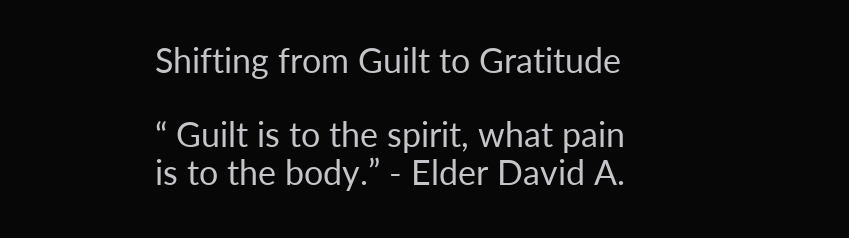Shifting from Guilt to Gratitude

“ Guilt is to the spirit, what pain is to the body.” - Elder David A.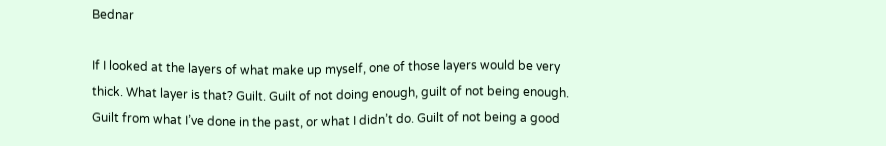Bednar

If I looked at the layers of what make up myself, one of those layers would be very thick. What layer is that? Guilt. Guilt of not doing enough, guilt of not being enough. Guilt from what I’ve done in the past, or what I didn’t do. Guilt of not being a good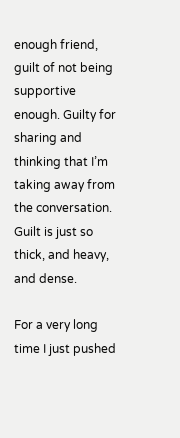enough friend, guilt of not being supportive enough. Guilty for sharing and thinking that I’m taking away from the conversation. Guilt is just so thick, and heavy, and dense.

For a very long time I just pushed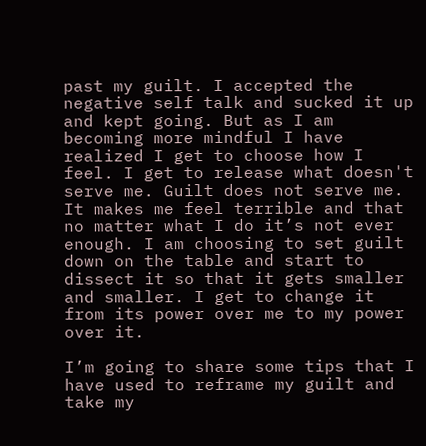past my guilt. I accepted the negative self talk and sucked it up and kept going. But as I am becoming more mindful I have realized I get to choose how I feel. I get to release what doesn't serve me. Guilt does not serve me. It makes me feel terrible and that no matter what I do it’s not ever enough. I am choosing to set guilt down on the table and start to dissect it so that it gets smaller and smaller. I get to change it from its power over me to my power over it.

I’m going to share some tips that I have used to reframe my guilt and take my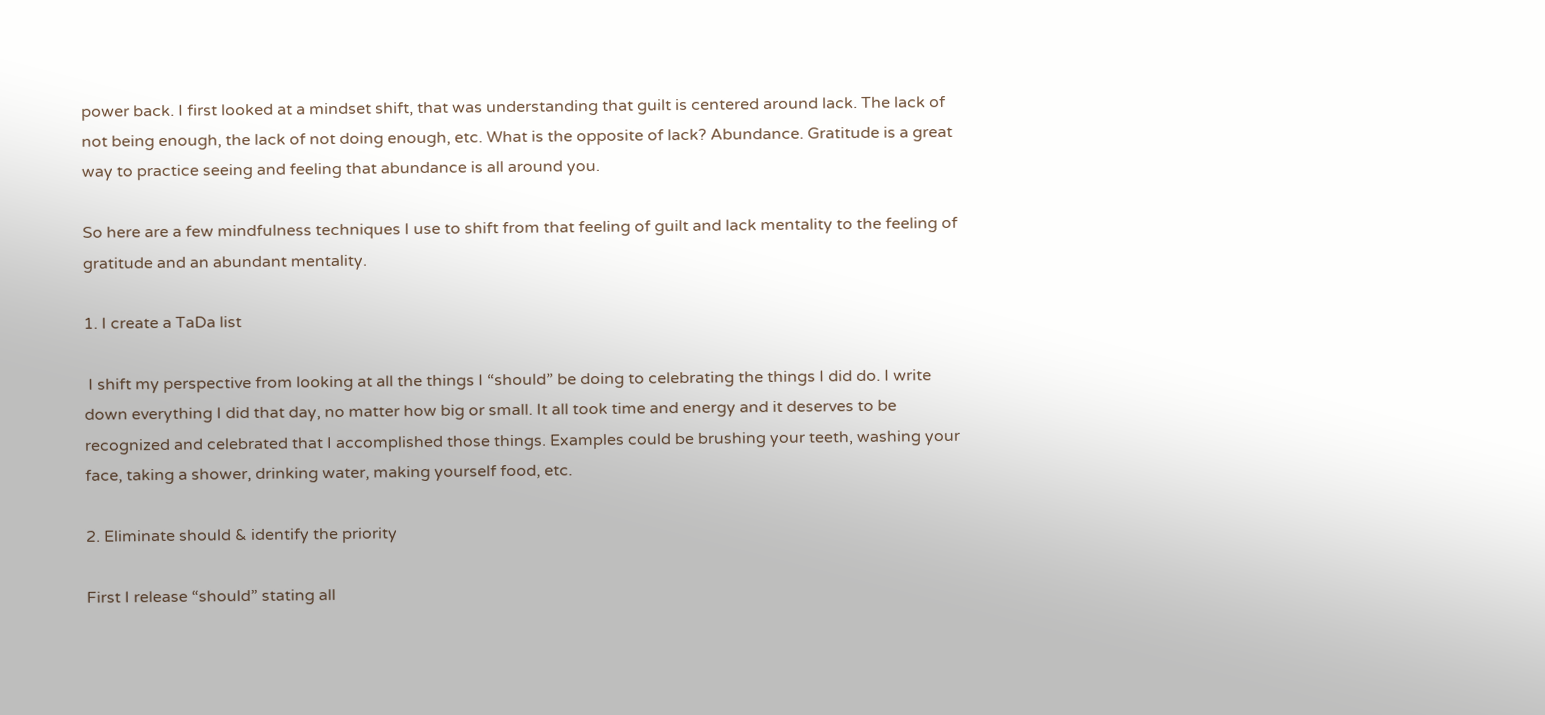power back. I first looked at a mindset shift, that was understanding that guilt is centered around lack. The lack of not being enough, the lack of not doing enough, etc. What is the opposite of lack? Abundance. Gratitude is a great way to practice seeing and feeling that abundance is all around you.

So here are a few mindfulness techniques I use to shift from that feeling of guilt and lack mentality to the feeling of gratitude and an abundant mentality.

1. I create a TaDa list

 I shift my perspective from looking at all the things I “should” be doing to celebrating the things I did do. I write down everything I did that day, no matter how big or small. It all took time and energy and it deserves to be recognized and celebrated that I accomplished those things. Examples could be brushing your teeth, washing your face, taking a shower, drinking water, making yourself food, etc.

2. Eliminate should & identify the priority

First I release “should” stating all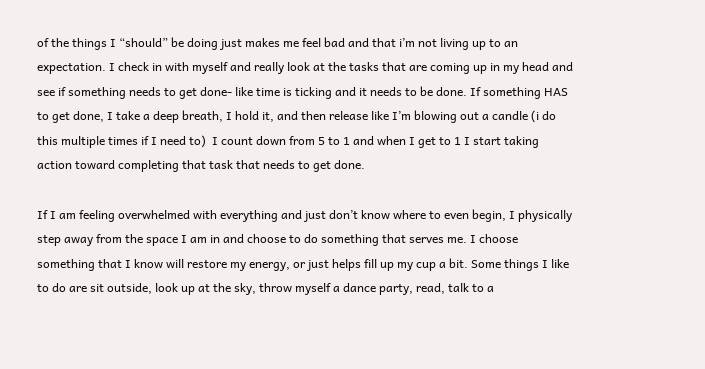of the things I “should” be doing just makes me feel bad and that i’m not living up to an expectation. I check in with myself and really look at the tasks that are coming up in my head and see if something needs to get done- like time is ticking and it needs to be done. If something HAS to get done, I take a deep breath, I hold it, and then release like I’m blowing out a candle (i do this multiple times if I need to)  I count down from 5 to 1 and when I get to 1 I start taking action toward completing that task that needs to get done.

If I am feeling overwhelmed with everything and just don’t know where to even begin, I physically step away from the space I am in and choose to do something that serves me. I choose something that I know will restore my energy, or just helps fill up my cup a bit. Some things I like to do are sit outside, look up at the sky, throw myself a dance party, read, talk to a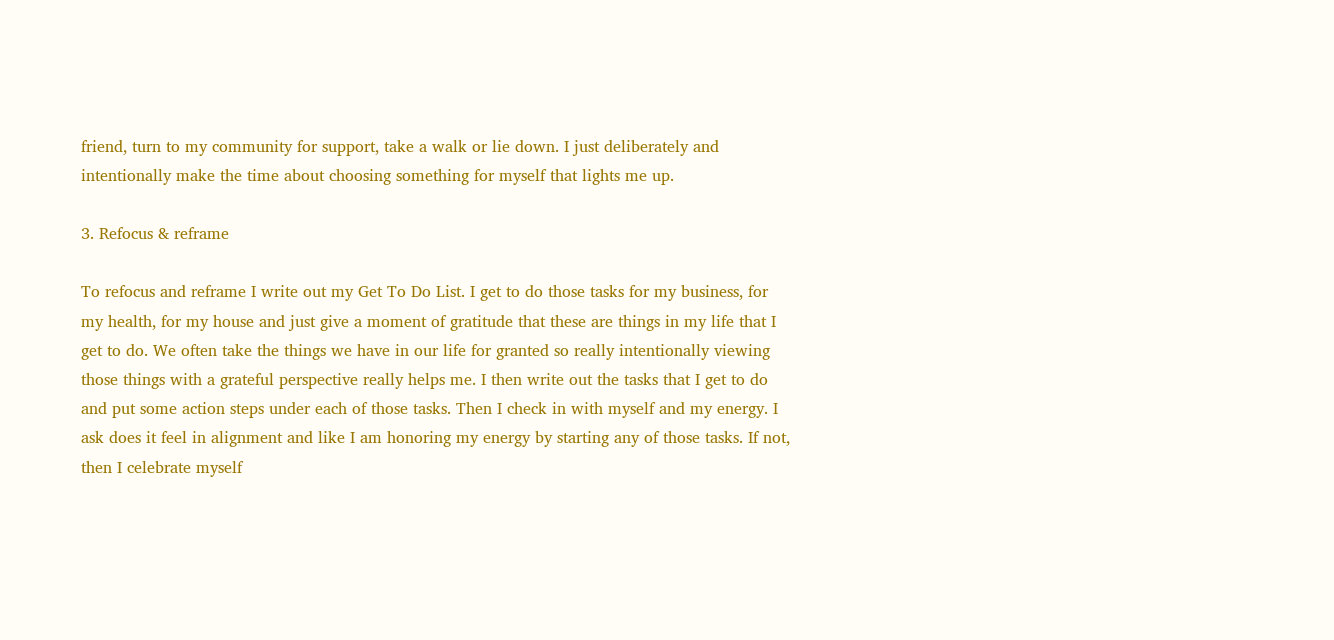friend, turn to my community for support, take a walk or lie down. I just deliberately and intentionally make the time about choosing something for myself that lights me up.

3. Refocus & reframe

To refocus and reframe I write out my Get To Do List. I get to do those tasks for my business, for my health, for my house and just give a moment of gratitude that these are things in my life that I get to do. We often take the things we have in our life for granted so really intentionally viewing those things with a grateful perspective really helps me. I then write out the tasks that I get to do and put some action steps under each of those tasks. Then I check in with myself and my energy. I ask does it feel in alignment and like I am honoring my energy by starting any of those tasks. If not, then I celebrate myself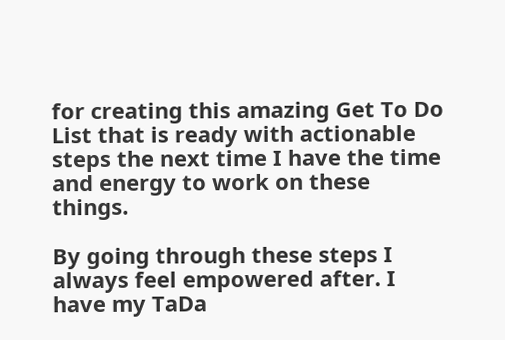for creating this amazing Get To Do List that is ready with actionable steps the next time I have the time and energy to work on these things.

By going through these steps I always feel empowered after. I have my TaDa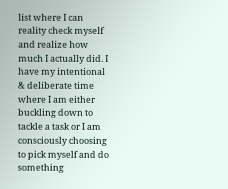list where I can reality check myself and realize how much I actually did. I have my intentional & deliberate time where I am either buckling down to tackle a task or I am consciously choosing to pick myself and do something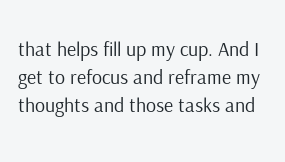that helps fill up my cup. And I get to refocus and reframe my thoughts and those tasks and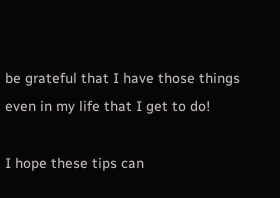be grateful that I have those things even in my life that I get to do!

I hope these tips can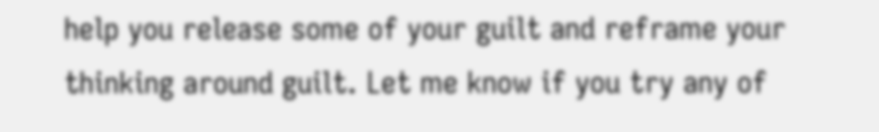help you release some of your guilt and reframe your thinking around guilt. Let me know if you try any of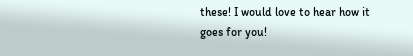these! I would love to hear how it goes for you!